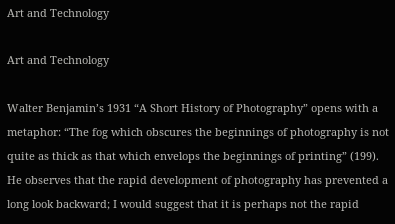Art and Technology

Art and Technology

Walter Benjamin’s 1931 “A Short History of Photography” opens with a metaphor: “The fog which obscures the beginnings of photography is not quite as thick as that which envelops the beginnings of printing” (199). He observes that the rapid development of photography has prevented a long look backward; I would suggest that it is perhaps not the rapid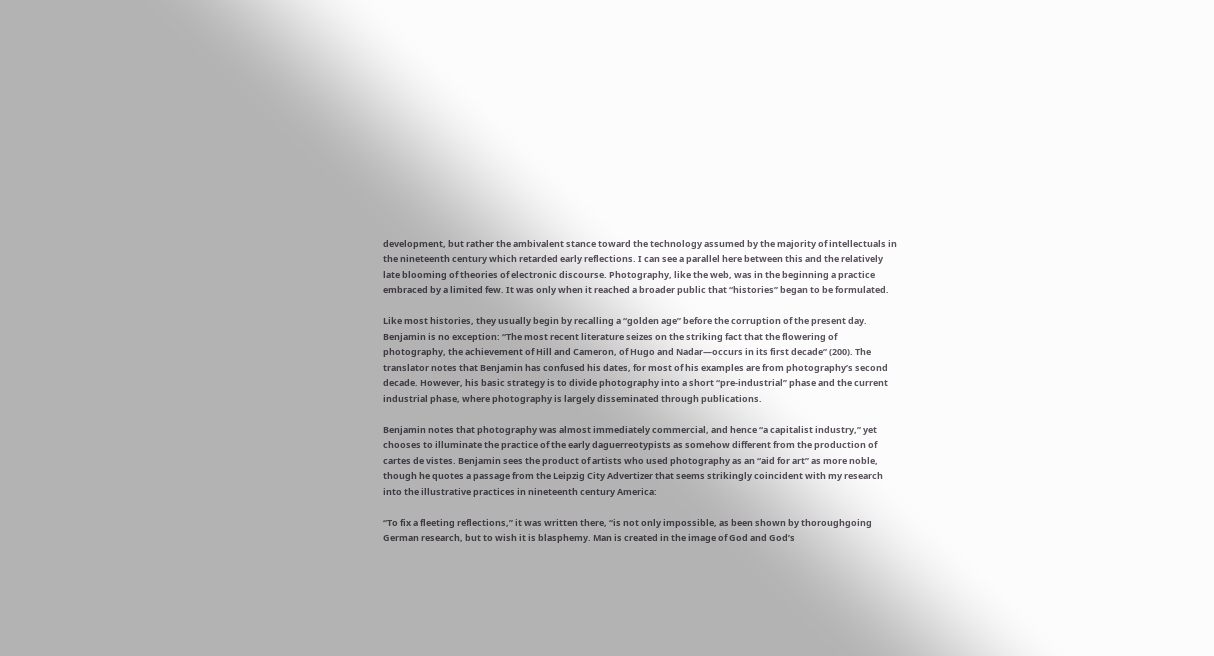development, but rather the ambivalent stance toward the technology assumed by the majority of intellectuals in the nineteenth century which retarded early reflections. I can see a parallel here between this and the relatively late blooming of theories of electronic discourse. Photography, like the web, was in the beginning a practice embraced by a limited few. It was only when it reached a broader public that “histories” began to be formulated.

Like most histories, they usually begin by recalling a “golden age” before the corruption of the present day. Benjamin is no exception: “The most recent literature seizes on the striking fact that the flowering of photography, the achievement of Hill and Cameron, of Hugo and Nadar—occurs in its first decade” (200). The translator notes that Benjamin has confused his dates, for most of his examples are from photography’s second decade. However, his basic strategy is to divide photography into a short “pre-industrial” phase and the current industrial phase, where photography is largely disseminated through publications.

Benjamin notes that photography was almost immediately commercial, and hence “a capitalist industry,” yet chooses to illuminate the practice of the early daguerreotypists as somehow different from the production of cartes de vistes. Benjamin sees the product of artists who used photography as an “aid for art” as more noble, though he quotes a passage from the Leipzig City Advertizer that seems strikingly coincident with my research into the illustrative practices in nineteenth century America:

“To fix a fleeting reflections,” it was written there, “is not only impossible, as been shown by thoroughgoing German research, but to wish it is blasphemy. Man is created in the image of God and God’s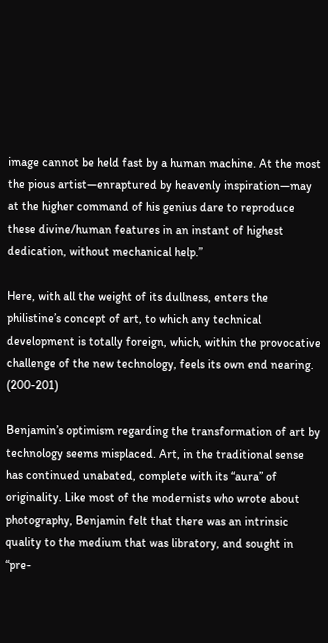image cannot be held fast by a human machine. At the most the pious artist—enraptured by heavenly inspiration—may at the higher command of his genius dare to reproduce these divine/human features in an instant of highest dedication, without mechanical help.”

Here, with all the weight of its dullness, enters the philistine’s concept of art, to which any technical development is totally foreign, which, within the provocative challenge of the new technology, feels its own end nearing. (200-201)

Benjamin’s optimism regarding the transformation of art by technology seems misplaced. Art, in the traditional sense has continued unabated, complete with its “aura” of originality. Like most of the modernists who wrote about photography, Benjamin felt that there was an intrinsic quality to the medium that was libratory, and sought in “pre-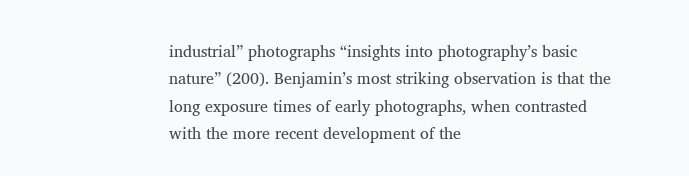industrial” photographs “insights into photography’s basic nature” (200). Benjamin’s most striking observation is that the long exposure times of early photographs, when contrasted with the more recent development of the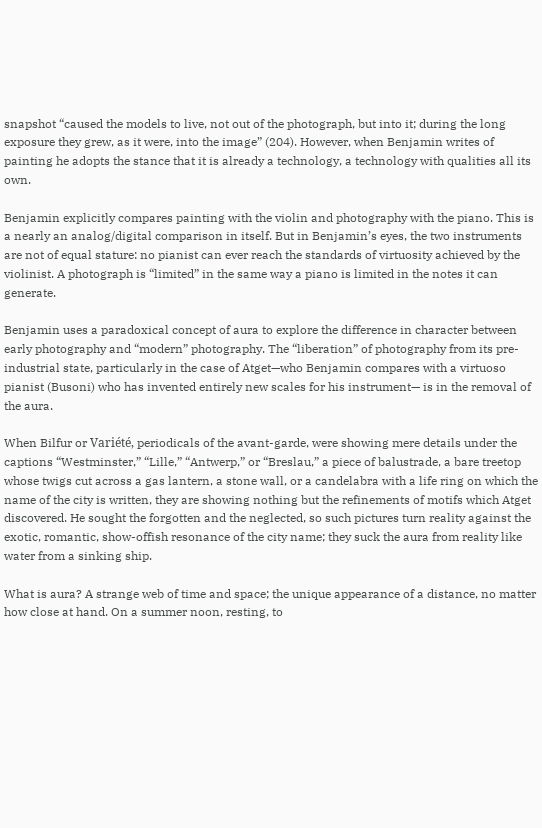snapshot “caused the models to live, not out of the photograph, but into it; during the long exposure they grew, as it were, into the image” (204). However, when Benjamin writes of painting he adopts the stance that it is already a technology, a technology with qualities all its own.

Benjamin explicitly compares painting with the violin and photography with the piano. This is a nearly an analog/digital comparison in itself. But in Benjamin’s eyes, the two instruments are not of equal stature: no pianist can ever reach the standards of virtuosity achieved by the violinist. A photograph is “limited” in the same way a piano is limited in the notes it can generate.

Benjamin uses a paradoxical concept of aura to explore the difference in character between early photography and “modern” photography. The “liberation” of photography from its pre-industrial state, particularly in the case of Atget—who Benjamin compares with a virtuoso pianist (Busoni) who has invented entirely new scales for his instrument— is in the removal of the aura.

When Bilfur or Variété, periodicals of the avant-garde, were showing mere details under the captions “Westminster,” “Lille,” “Antwerp,” or “Breslau,” a piece of balustrade, a bare treetop whose twigs cut across a gas lantern, a stone wall, or a candelabra with a life ring on which the name of the city is written, they are showing nothing but the refinements of motifs which Atget discovered. He sought the forgotten and the neglected, so such pictures turn reality against the exotic, romantic, show-offish resonance of the city name; they suck the aura from reality like water from a sinking ship.

What is aura? A strange web of time and space; the unique appearance of a distance, no matter how close at hand. On a summer noon, resting, to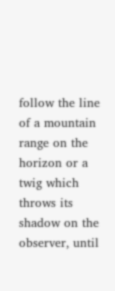follow the line of a mountain range on the horizon or a twig which throws its shadow on the observer, until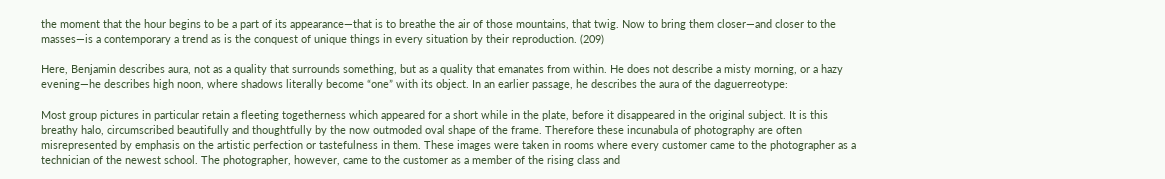the moment that the hour begins to be a part of its appearance—that is to breathe the air of those mountains, that twig. Now to bring them closer—and closer to the masses—is a contemporary a trend as is the conquest of unique things in every situation by their reproduction. (209)

Here, Benjamin describes aura, not as a quality that surrounds something, but as a quality that emanates from within. He does not describe a misty morning, or a hazy evening—he describes high noon, where shadows literally become “one” with its object. In an earlier passage, he describes the aura of the daguerreotype:

Most group pictures in particular retain a fleeting togetherness which appeared for a short while in the plate, before it disappeared in the original subject. It is this breathy halo, circumscribed beautifully and thoughtfully by the now outmoded oval shape of the frame. Therefore these incunabula of photography are often misrepresented by emphasis on the artistic perfection or tastefulness in them. These images were taken in rooms where every customer came to the photographer as a technician of the newest school. The photographer, however, came to the customer as a member of the rising class and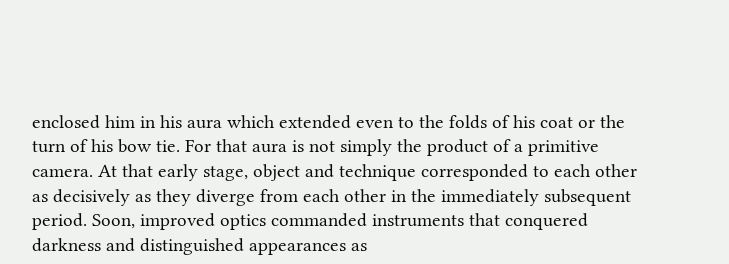enclosed him in his aura which extended even to the folds of his coat or the turn of his bow tie. For that aura is not simply the product of a primitive camera. At that early stage, object and technique corresponded to each other as decisively as they diverge from each other in the immediately subsequent period. Soon, improved optics commanded instruments that conquered darkness and distinguished appearances as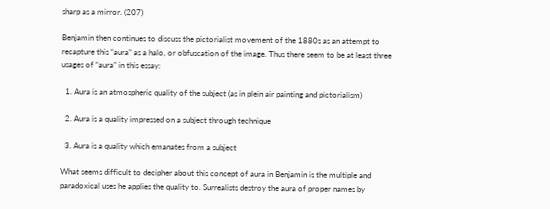sharp as a mirror. (207)

Benjamin then continues to discuss the pictorialist movement of the 1880s as an attempt to recapture this “aura” as a halo, or obfuscation of the image. Thus there seem to be at least three usages of “aura” in this essay:

  1. Aura is an atmospheric quality of the subject (as in plein air painting and pictorialism)

  2. Aura is a quality impressed on a subject through technique

  3. Aura is a quality which emanates from a subject

What seems difficult to decipher about this concept of aura in Benjamin is the multiple and paradoxical uses he applies the quality to. Surrealists destroy the aura of proper names by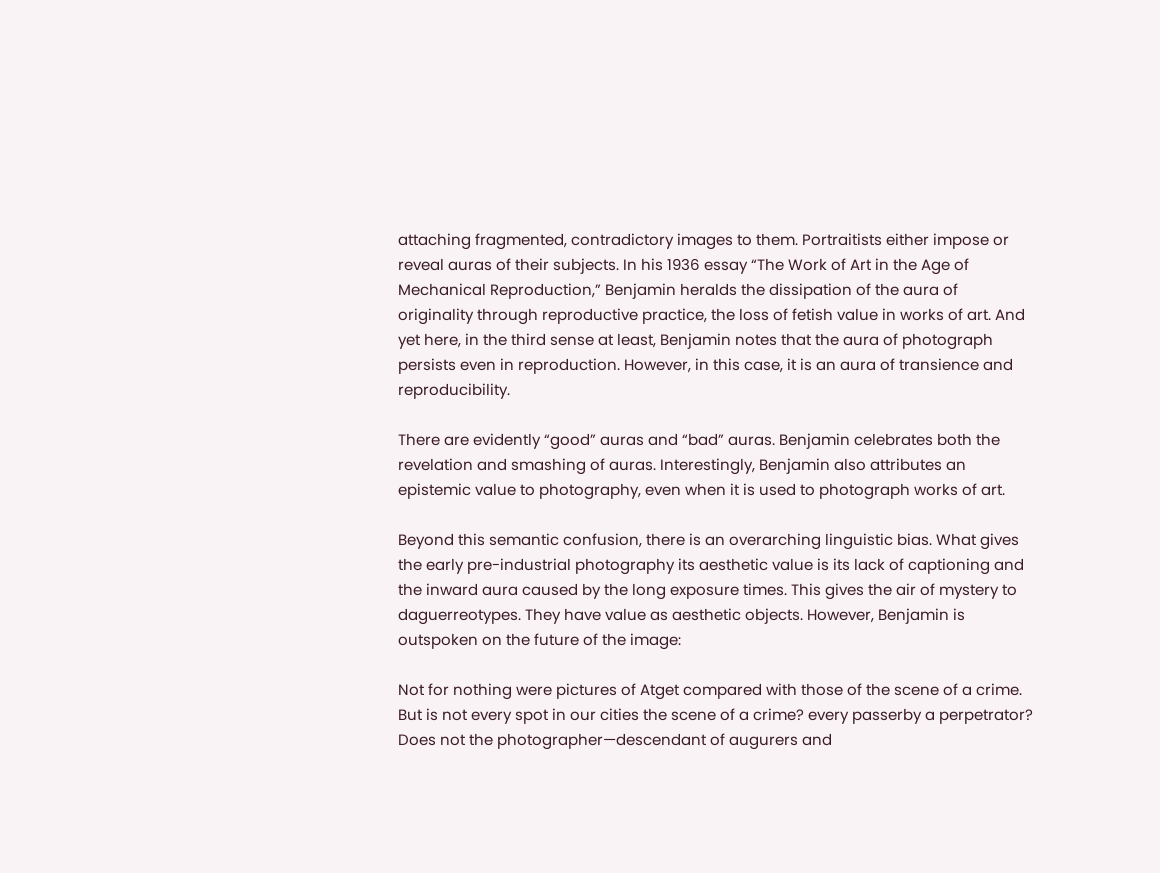attaching fragmented, contradictory images to them. Portraitists either impose or reveal auras of their subjects. In his 1936 essay “The Work of Art in the Age of Mechanical Reproduction,” Benjamin heralds the dissipation of the aura of originality through reproductive practice, the loss of fetish value in works of art. And yet here, in the third sense at least, Benjamin notes that the aura of photograph persists even in reproduction. However, in this case, it is an aura of transience and reproducibility.

There are evidently “good” auras and “bad” auras. Benjamin celebrates both the revelation and smashing of auras. Interestingly, Benjamin also attributes an epistemic value to photography, even when it is used to photograph works of art.

Beyond this semantic confusion, there is an overarching linguistic bias. What gives the early pre-industrial photography its aesthetic value is its lack of captioning and the inward aura caused by the long exposure times. This gives the air of mystery to daguerreotypes. They have value as aesthetic objects. However, Benjamin is outspoken on the future of the image:

Not for nothing were pictures of Atget compared with those of the scene of a crime. But is not every spot in our cities the scene of a crime? every passerby a perpetrator? Does not the photographer—descendant of augurers and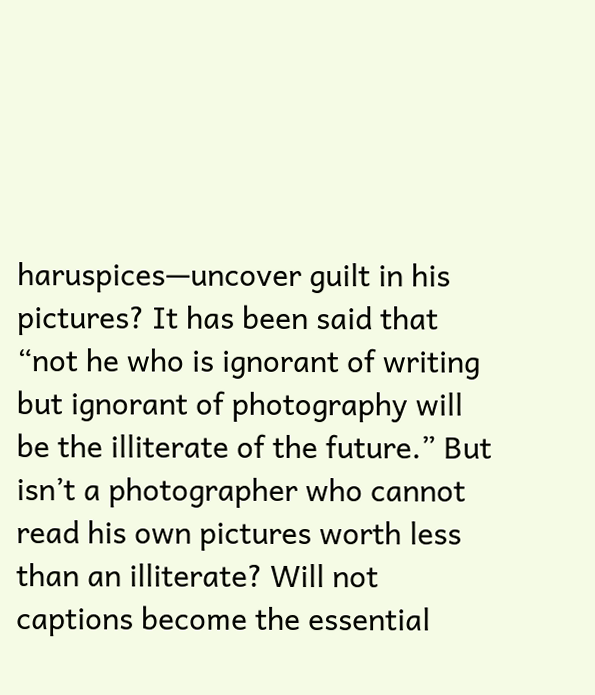haruspices—uncover guilt in his pictures? It has been said that “not he who is ignorant of writing but ignorant of photography will be the illiterate of the future.” But isn’t a photographer who cannot read his own pictures worth less than an illiterate? Will not captions become the essential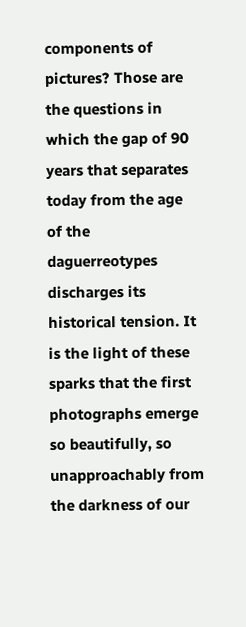components of pictures? Those are the questions in which the gap of 90 years that separates today from the age of the daguerreotypes discharges its historical tension. It is the light of these sparks that the first photographs emerge so beautifully, so unapproachably from the darkness of our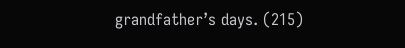grandfather’s days. (215)